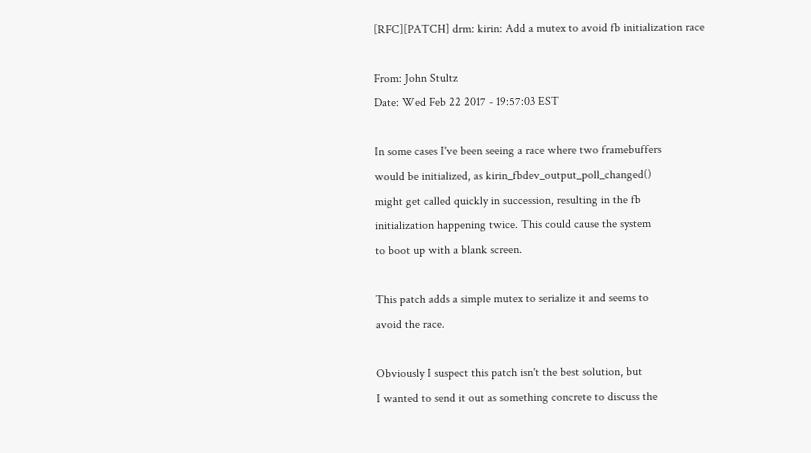[RFC][PATCH] drm: kirin: Add a mutex to avoid fb initialization race

From: John Stultz
Date: Wed Feb 22 2017 - 19:57:03 EST

In some cases I've been seeing a race where two framebuffers
would be initialized, as kirin_fbdev_output_poll_changed()
might get called quickly in succession, resulting in the fb
initialization happening twice. This could cause the system
to boot up with a blank screen.

This patch adds a simple mutex to serialize it and seems to
avoid the race.

Obviously I suspect this patch isn't the best solution, but
I wanted to send it out as something concrete to discuss the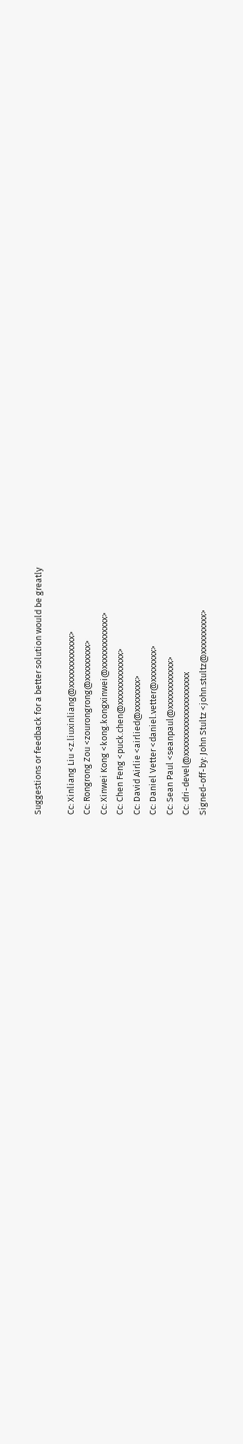Suggestions or feedback for a better solution would be greatly

Cc: Xinliang Liu <z.liuxinliang@xxxxxxxxxxxxx>
Cc: Rongrong Zou <zourongrong@xxxxxxxxx>
Cc: Xinwei Kong <kong.kongxinwei@xxxxxxxxxxxxx>
Cc: Chen Feng <puck.chen@xxxxxxxxxxxxx>
Cc: David Airlie <airlied@xxxxxxxx>
Cc: Daniel Vetter <daniel.vetter@xxxxxxxx>
Cc: Sean Paul <seanpaul@xxxxxxxxxxxx>
Cc: dri-devel@xxxxxxxxxxxxxxxxxxxxx
Signed-off-by: John Stultz <john.stultz@xxxxxxxxxx>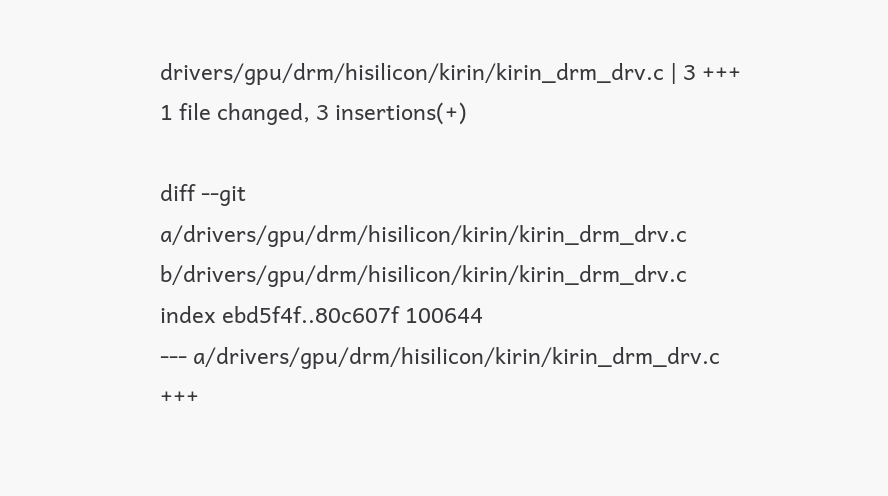drivers/gpu/drm/hisilicon/kirin/kirin_drm_drv.c | 3 +++
1 file changed, 3 insertions(+)

diff --git a/drivers/gpu/drm/hisilicon/kirin/kirin_drm_drv.c b/drivers/gpu/drm/hisilicon/kirin/kirin_drm_drv.c
index ebd5f4f..80c607f 100644
--- a/drivers/gpu/drm/hisilicon/kirin/kirin_drm_drv.c
+++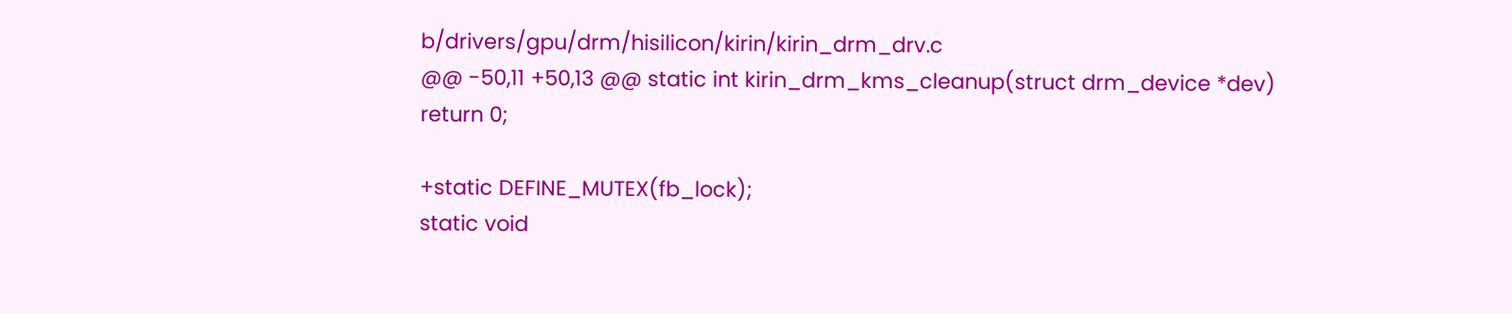b/drivers/gpu/drm/hisilicon/kirin/kirin_drm_drv.c
@@ -50,11 +50,13 @@ static int kirin_drm_kms_cleanup(struct drm_device *dev)
return 0;

+static DEFINE_MUTEX(fb_lock);
static void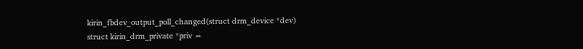kirin_fbdev_output_poll_changed(struct drm_device *dev)
struct kirin_drm_private *priv =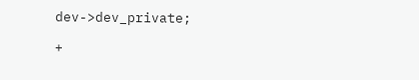dev->dev_private;

+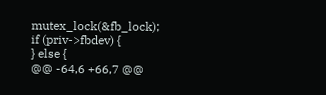mutex_lock(&fb_lock);
if (priv->fbdev) {
} else {
@@ -64,6 +66,7 @@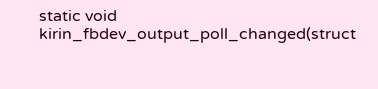static void kirin_fbdev_output_poll_changed(struct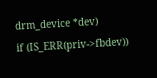drm_device *dev)
if (IS_ERR(priv->fbdev))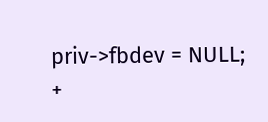priv->fbdev = NULL;
+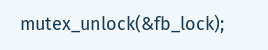mutex_unlock(&fb_lock);